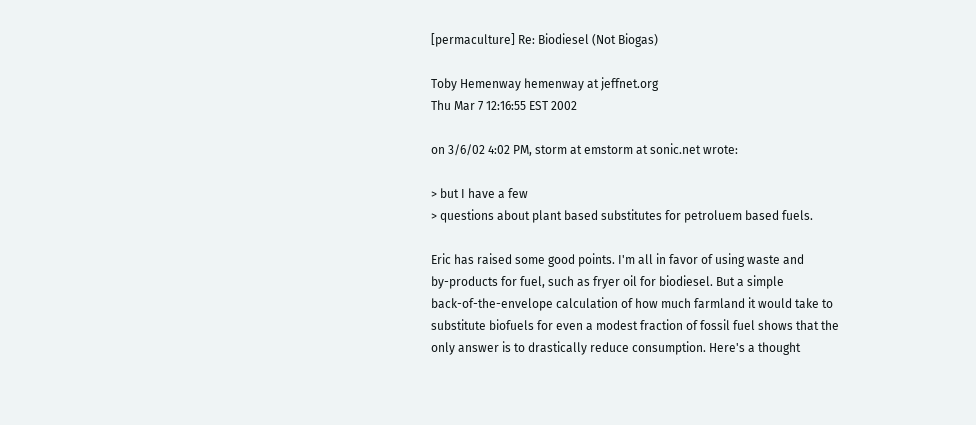[permaculture] Re: Biodiesel (Not Biogas)

Toby Hemenway hemenway at jeffnet.org
Thu Mar 7 12:16:55 EST 2002

on 3/6/02 4:02 PM, storm at emstorm at sonic.net wrote:

> but I have a few
> questions about plant based substitutes for petroluem based fuels.

Eric has raised some good points. I'm all in favor of using waste and
by-products for fuel, such as fryer oil for biodiesel. But a simple
back-of-the-envelope calculation of how much farmland it would take to
substitute biofuels for even a modest fraction of fossil fuel shows that the
only answer is to drastically reduce consumption. Here's a thought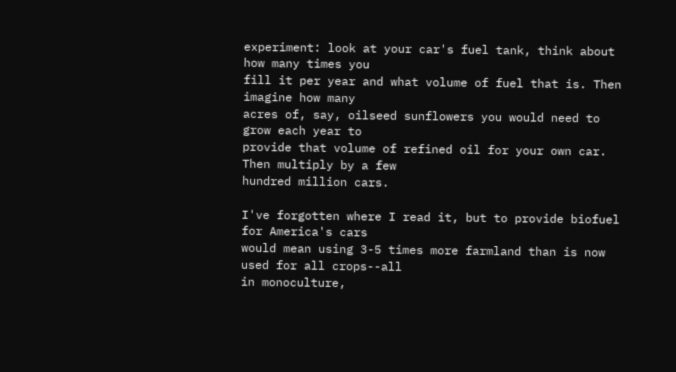experiment: look at your car's fuel tank, think about how many times you
fill it per year and what volume of fuel that is. Then imagine how many
acres of, say, oilseed sunflowers you would need to grow each year to
provide that volume of refined oil for your own car. Then multiply by a few
hundred million cars.

I've forgotten where I read it, but to provide biofuel for America's cars
would mean using 3-5 times more farmland than is now used for all crops--all
in monoculture,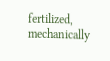fertilized, mechanically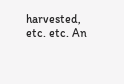harvested, etc. etc. An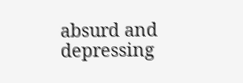absurd and
depressing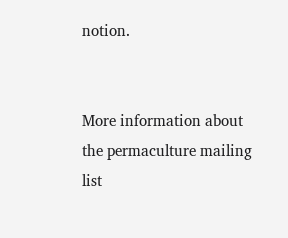notion.


More information about the permaculture mailing list